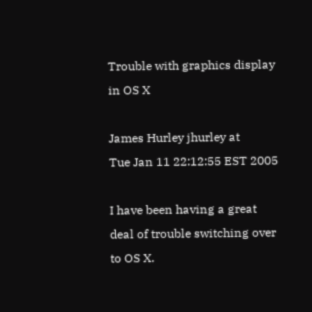Trouble with graphics display in OS X

James Hurley jhurley at
Tue Jan 11 22:12:55 EST 2005

I have been having a great deal of trouble switching over to OS X.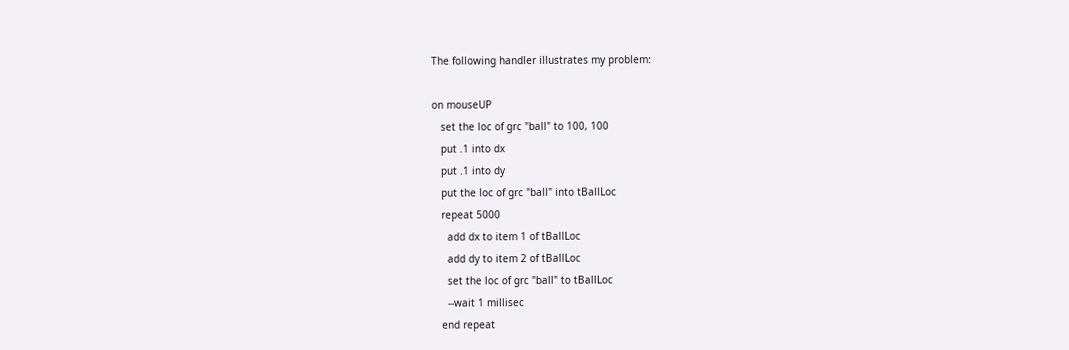The following handler illustrates my problem:

on mouseUP
   set the loc of grc "ball" to 100, 100
   put .1 into dx
   put .1 into dy
   put the loc of grc "ball" into tBallLoc
   repeat 5000
     add dx to item 1 of tBallLoc
     add dy to item 2 of tBallLoc
     set the loc of grc "ball" to tBallLoc
     --wait 1 millisec
   end repeat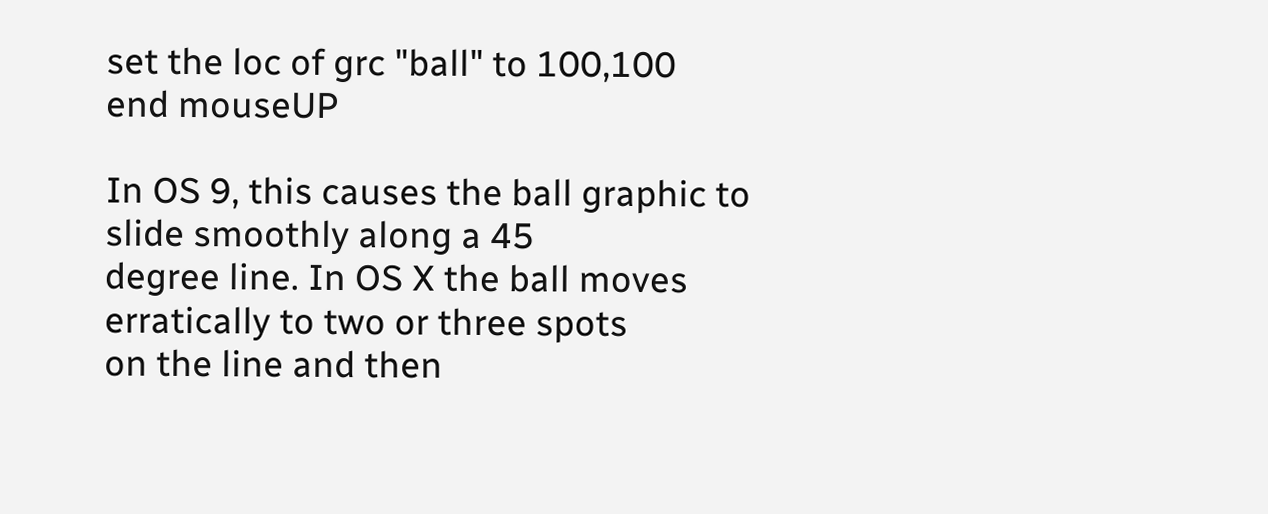set the loc of grc "ball" to 100,100
end mouseUP

In OS 9, this causes the ball graphic to  slide smoothly along a 45
degree line. In OS X the ball moves erratically to two or three spots
on the line and then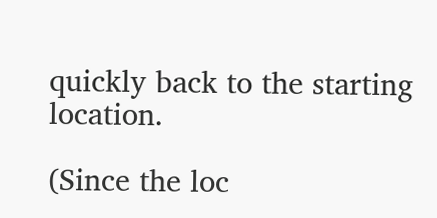quickly back to the starting location.

(Since the loc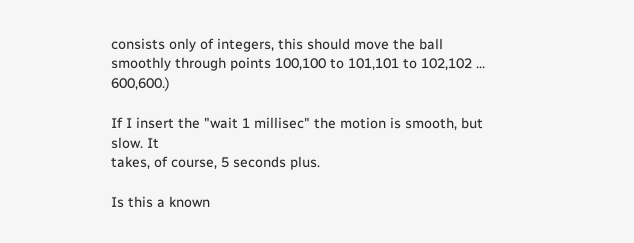consists only of integers, this should move the ball
smoothly through points 100,100 to 101,101 to 102,102 ... 600,600.)

If I insert the "wait 1 millisec" the motion is smooth, but slow. It
takes, of course, 5 seconds plus.

Is this a known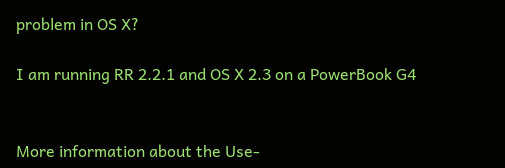problem in OS X?

I am running RR 2.2.1 and OS X 2.3 on a PowerBook G4


More information about the Use-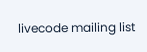livecode mailing list